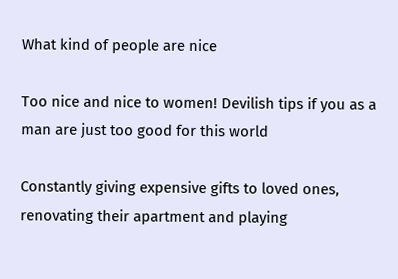What kind of people are nice

Too nice and nice to women! Devilish tips if you as a man are just too good for this world

Constantly giving expensive gifts to loved ones, renovating their apartment and playing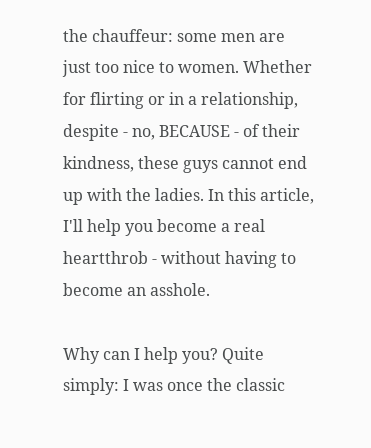the chauffeur: some men are just too nice to women. Whether for flirting or in a relationship, despite - no, BECAUSE - of their kindness, these guys cannot end up with the ladies. In this article, I'll help you become a real heartthrob - without having to become an asshole.

Why can I help you? Quite simply: I was once the classic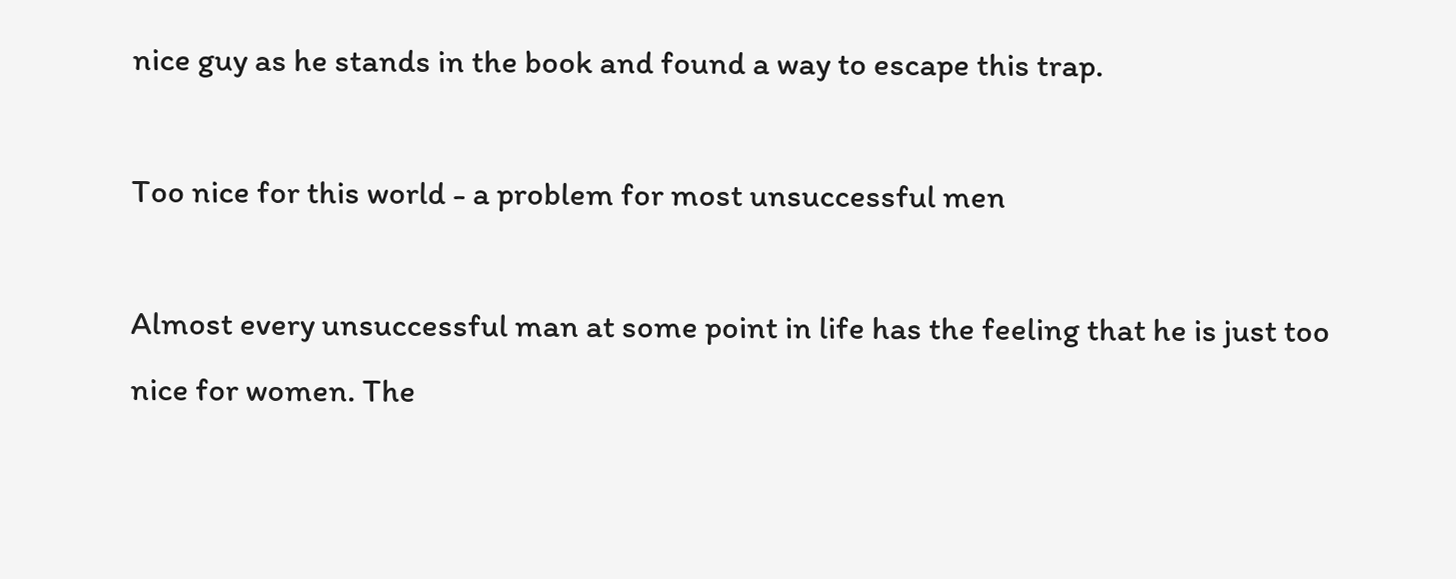nice guy as he stands in the book and found a way to escape this trap.

Too nice for this world - a problem for most unsuccessful men

Almost every unsuccessful man at some point in life has the feeling that he is just too nice for women. The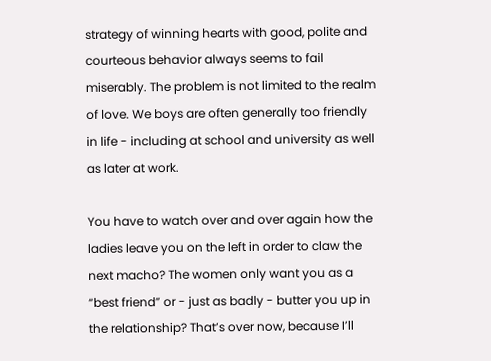strategy of winning hearts with good, polite and courteous behavior always seems to fail miserably. The problem is not limited to the realm of love. We boys are often generally too friendly in life - including at school and university as well as later at work.

You have to watch over and over again how the ladies leave you on the left in order to claw the next macho? The women only want you as a “best friend” or - just as badly - butter you up in the relationship? That’s over now, because I’ll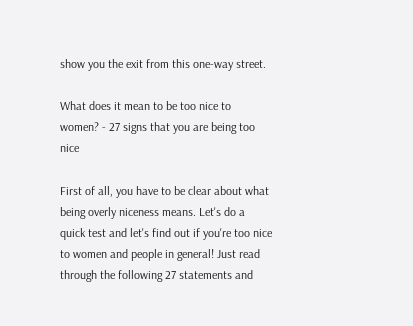show you the exit from this one-way street.

What does it mean to be too nice to women? - 27 signs that you are being too nice

First of all, you have to be clear about what being overly niceness means. Let's do a quick test and let's find out if you're too nice to women and people in general! Just read through the following 27 statements and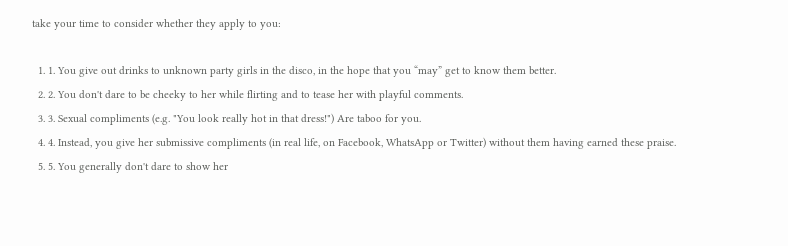take your time to consider whether they apply to you:

  1. 1. You give out drinks to unknown party girls in the disco, in the hope that you “may” get to know them better.
  2. 2. You don't dare to be cheeky to her while flirting and to tease her with playful comments.
  3. 3. Sexual compliments (e.g. "You look really hot in that dress!") Are taboo for you.
  4. 4. Instead, you give her submissive compliments (in real life, on Facebook, WhatsApp or Twitter) without them having earned these praise.
  5. 5. You generally don't dare to show her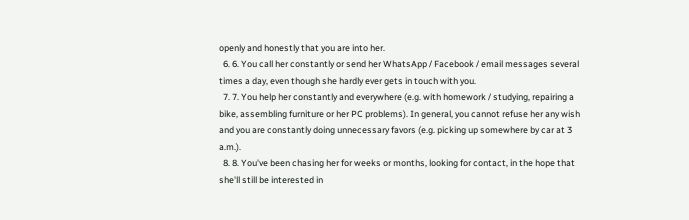openly and honestly that you are into her.
  6. 6. You call her constantly or send her WhatsApp / Facebook / email messages several times a day, even though she hardly ever gets in touch with you.
  7. 7. You help her constantly and everywhere (e.g. with homework / studying, repairing a bike, assembling furniture or her PC problems). In general, you cannot refuse her any wish and you are constantly doing unnecessary favors (e.g. picking up somewhere by car at 3 a.m.).
  8. 8. You've been chasing her for weeks or months, looking for contact, in the hope that she'll still be interested in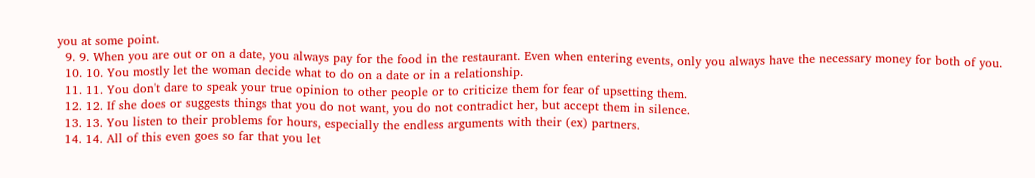you at some point.
  9. 9. When you are out or on a date, you always pay for the food in the restaurant. Even when entering events, only you always have the necessary money for both of you.
  10. 10. You mostly let the woman decide what to do on a date or in a relationship.
  11. 11. You don't dare to speak your true opinion to other people or to criticize them for fear of upsetting them.
  12. 12. If she does or suggests things that you do not want, you do not contradict her, but accept them in silence.
  13. 13. You listen to their problems for hours, especially the endless arguments with their (ex) partners.
  14. 14. All of this even goes so far that you let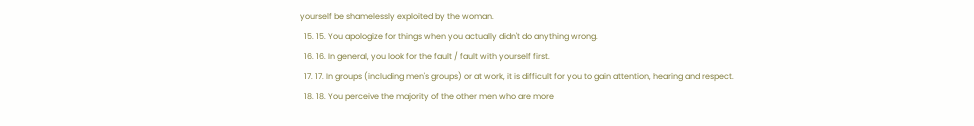yourself be shamelessly exploited by the woman.
  15. 15. You apologize for things when you actually didn't do anything wrong.
  16. 16. In general, you look for the fault / fault with yourself first.
  17. 17. In groups (including men's groups) or at work, it is difficult for you to gain attention, hearing and respect.
  18. 18. You perceive the majority of the other men who are more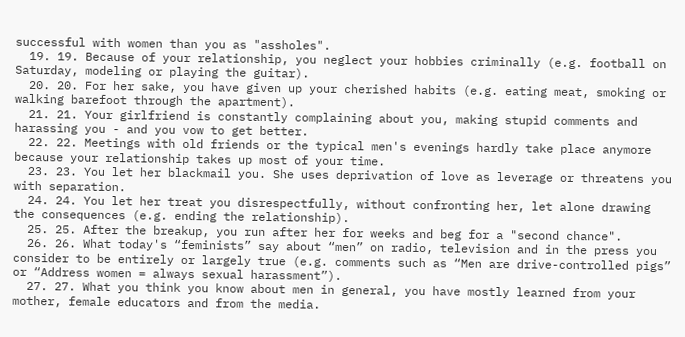successful with women than you as "assholes".
  19. 19. Because of your relationship, you neglect your hobbies criminally (e.g. football on Saturday, modeling or playing the guitar).
  20. 20. For her sake, you have given up your cherished habits (e.g. eating meat, smoking or walking barefoot through the apartment).
  21. 21. Your girlfriend is constantly complaining about you, making stupid comments and harassing you - and you vow to get better.
  22. 22. Meetings with old friends or the typical men's evenings hardly take place anymore because your relationship takes up most of your time.
  23. 23. You let her blackmail you. She uses deprivation of love as leverage or threatens you with separation.
  24. 24. You let her treat you disrespectfully, without confronting her, let alone drawing the consequences (e.g. ending the relationship).
  25. 25. After the breakup, you run after her for weeks and beg for a "second chance".
  26. 26. What today's “feminists” say about “men” on radio, television and in the press you consider to be entirely or largely true (e.g. comments such as “Men are drive-controlled pigs” or “Address women = always sexual harassment”).
  27. 27. What you think you know about men in general, you have mostly learned from your mother, female educators and from the media.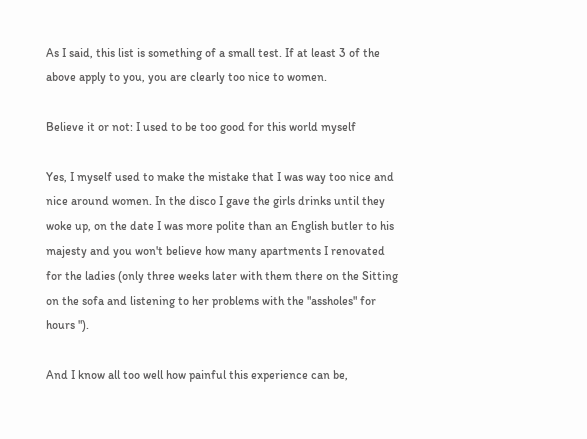As I said, this list is something of a small test. If at least 3 of the above apply to you, you are clearly too nice to women.

Believe it or not: I used to be too good for this world myself

Yes, I myself used to make the mistake that I was way too nice and nice around women. In the disco I gave the girls drinks until they woke up, on the date I was more polite than an English butler to his majesty and you won't believe how many apartments I renovated for the ladies (only three weeks later with them there on the Sitting on the sofa and listening to her problems with the "assholes" for hours ").

And I know all too well how painful this experience can be,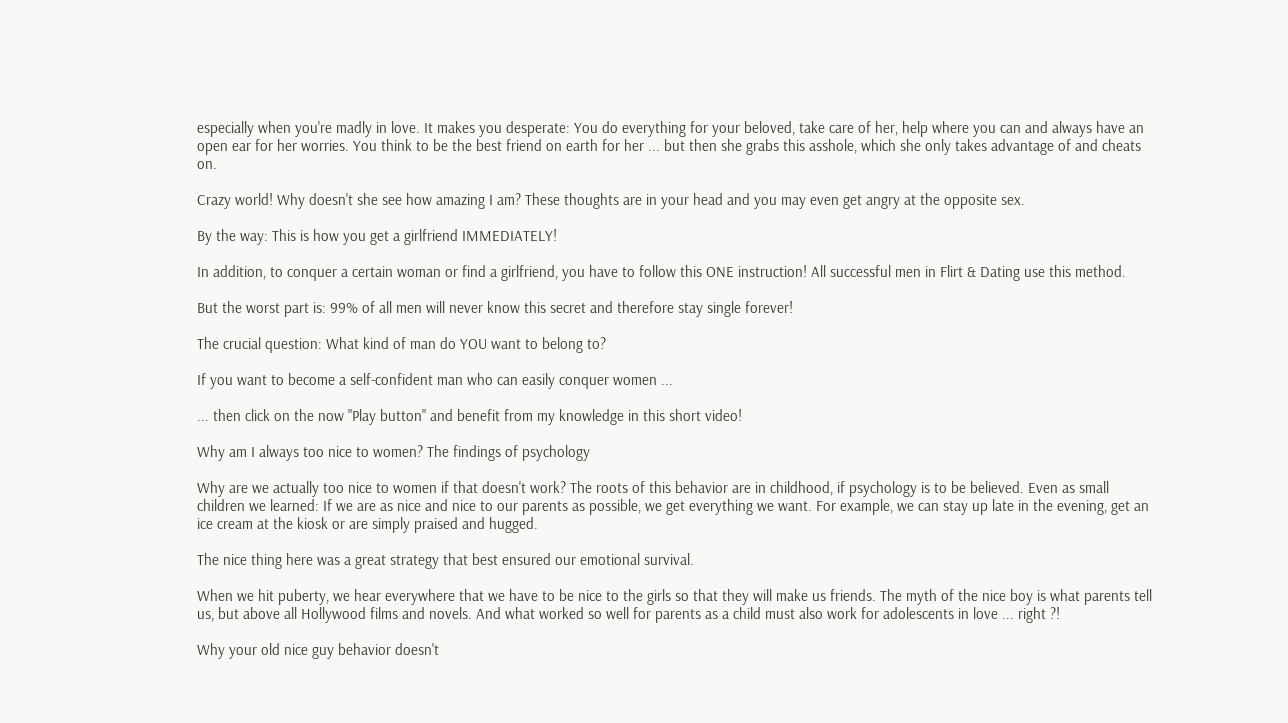especially when you're madly in love. It makes you desperate: You do everything for your beloved, take care of her, help where you can and always have an open ear for her worries. You think to be the best friend on earth for her ... but then she grabs this asshole, which she only takes advantage of and cheats on.

Crazy world! Why doesn't she see how amazing I am? These thoughts are in your head and you may even get angry at the opposite sex.

By the way: This is how you get a girlfriend IMMEDIATELY!

In addition, to conquer a certain woman or find a girlfriend, you have to follow this ONE instruction! All successful men in Flirt & Dating use this method.

But the worst part is: 99% of all men will never know this secret and therefore stay single forever!

The crucial question: What kind of man do YOU want to belong to?

If you want to become a self-confident man who can easily conquer women ...

... then click on the now "Play button" and benefit from my knowledge in this short video!

Why am I always too nice to women? The findings of psychology

Why are we actually too nice to women if that doesn't work? The roots of this behavior are in childhood, if psychology is to be believed. Even as small children we learned: If we are as nice and nice to our parents as possible, we get everything we want. For example, we can stay up late in the evening, get an ice cream at the kiosk or are simply praised and hugged.

The nice thing here was a great strategy that best ensured our emotional survival.

When we hit puberty, we hear everywhere that we have to be nice to the girls so that they will make us friends. The myth of the nice boy is what parents tell us, but above all Hollywood films and novels. And what worked so well for parents as a child must also work for adolescents in love ... right ?!

Why your old nice guy behavior doesn't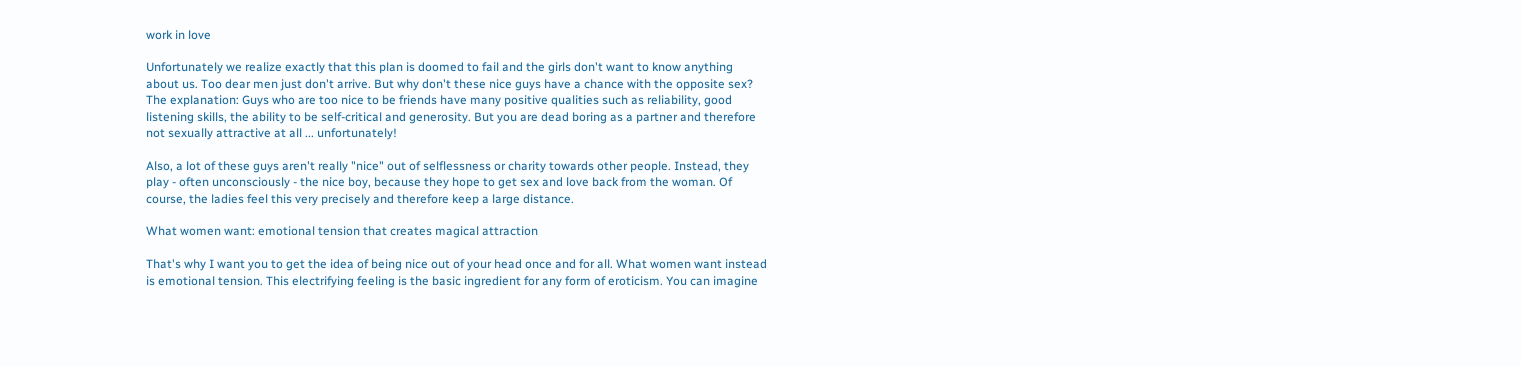work in love

Unfortunately we realize exactly that this plan is doomed to fail and the girls don't want to know anything about us. Too dear men just don't arrive. But why don't these nice guys have a chance with the opposite sex? The explanation: Guys who are too nice to be friends have many positive qualities such as reliability, good listening skills, the ability to be self-critical and generosity. But you are dead boring as a partner and therefore not sexually attractive at all ... unfortunately!

Also, a lot of these guys aren't really "nice" out of selflessness or charity towards other people. Instead, they play - often unconsciously - the nice boy, because they hope to get sex and love back from the woman. Of course, the ladies feel this very precisely and therefore keep a large distance.

What women want: emotional tension that creates magical attraction

That's why I want you to get the idea of being nice out of your head once and for all. What women want instead is emotional tension. This electrifying feeling is the basic ingredient for any form of eroticism. You can imagine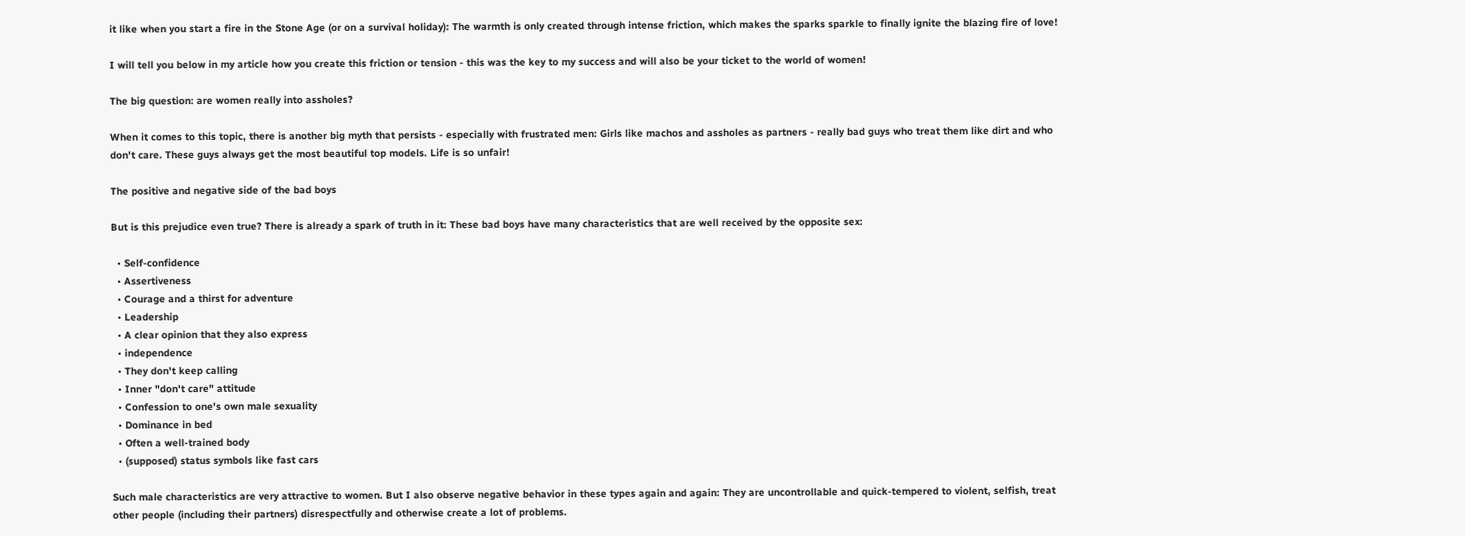it like when you start a fire in the Stone Age (or on a survival holiday): The warmth is only created through intense friction, which makes the sparks sparkle to finally ignite the blazing fire of love!

I will tell you below in my article how you create this friction or tension - this was the key to my success and will also be your ticket to the world of women!

The big question: are women really into assholes?

When it comes to this topic, there is another big myth that persists - especially with frustrated men: Girls like machos and assholes as partners - really bad guys who treat them like dirt and who don't care. These guys always get the most beautiful top models. Life is so unfair!

The positive and negative side of the bad boys

But is this prejudice even true? There is already a spark of truth in it: These bad boys have many characteristics that are well received by the opposite sex:

  • Self-confidence
  • Assertiveness
  • Courage and a thirst for adventure
  • Leadership
  • A clear opinion that they also express
  • independence
  • They don't keep calling
  • Inner "don't care" attitude
  • Confession to one's own male sexuality
  • Dominance in bed
  • Often a well-trained body
  • (supposed) status symbols like fast cars

Such male characteristics are very attractive to women. But I also observe negative behavior in these types again and again: They are uncontrollable and quick-tempered to violent, selfish, treat other people (including their partners) disrespectfully and otherwise create a lot of problems.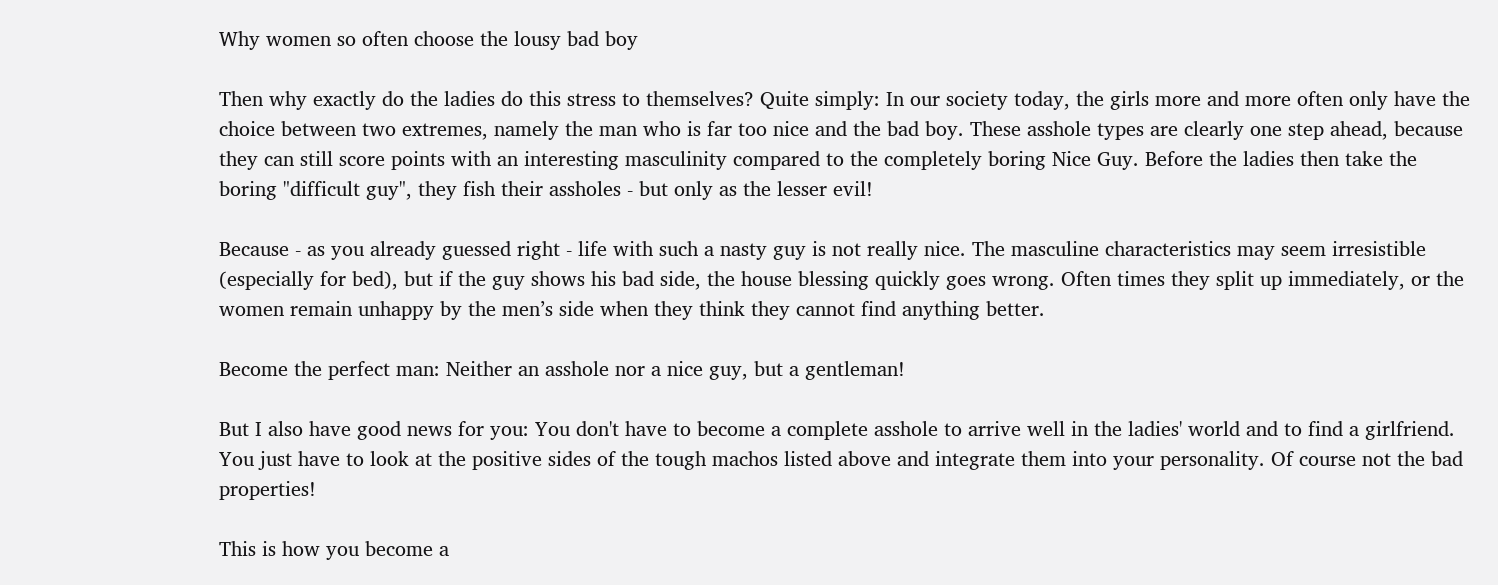Why women so often choose the lousy bad boy

Then why exactly do the ladies do this stress to themselves? Quite simply: In our society today, the girls more and more often only have the choice between two extremes, namely the man who is far too nice and the bad boy. These asshole types are clearly one step ahead, because they can still score points with an interesting masculinity compared to the completely boring Nice Guy. Before the ladies then take the boring "difficult guy", they fish their assholes - but only as the lesser evil!

Because - as you already guessed right - life with such a nasty guy is not really nice. The masculine characteristics may seem irresistible (especially for bed), but if the guy shows his bad side, the house blessing quickly goes wrong. Often times they split up immediately, or the women remain unhappy by the men’s side when they think they cannot find anything better.

Become the perfect man: Neither an asshole nor a nice guy, but a gentleman!

But I also have good news for you: You don't have to become a complete asshole to arrive well in the ladies' world and to find a girlfriend. You just have to look at the positive sides of the tough machos listed above and integrate them into your personality. Of course not the bad properties!

This is how you become a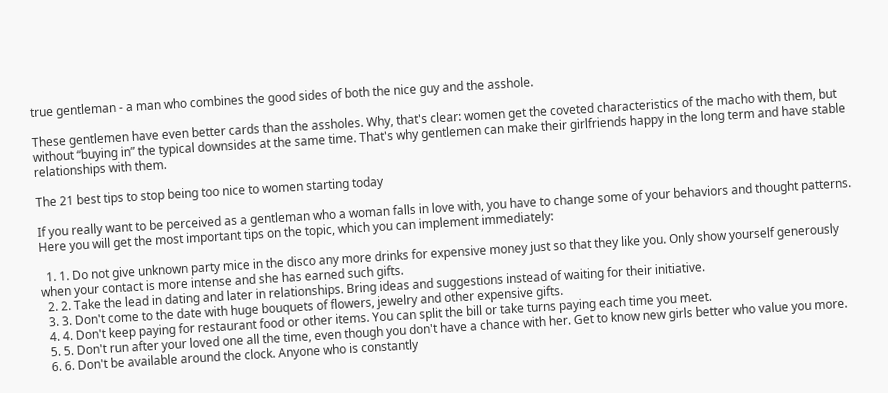true gentleman - a man who combines the good sides of both the nice guy and the asshole.

These gentlemen have even better cards than the assholes. Why, that's clear: women get the coveted characteristics of the macho with them, but without “buying in” the typical downsides at the same time. That's why gentlemen can make their girlfriends happy in the long term and have stable relationships with them.

The 21 best tips to stop being too nice to women starting today

If you really want to be perceived as a gentleman who a woman falls in love with, you have to change some of your behaviors and thought patterns. Here you will get the most important tips on the topic, which you can implement immediately:

  1. 1. Do not give unknown party mice in the disco any more drinks for expensive money just so that they like you. Only show yourself generously when your contact is more intense and she has earned such gifts.
  2. 2. Take the lead in dating and later in relationships. Bring ideas and suggestions instead of waiting for their initiative.
  3. 3. Don't come to the date with huge bouquets of flowers, jewelry and other expensive gifts.
  4. 4. Don't keep paying for restaurant food or other items. You can split the bill or take turns paying each time you meet.
  5. 5. Don't run after your loved one all the time, even though you don't have a chance with her. Get to know new girls better who value you more.
  6. 6. Don't be available around the clock. Anyone who is constantly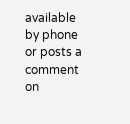available by phone or posts a comment on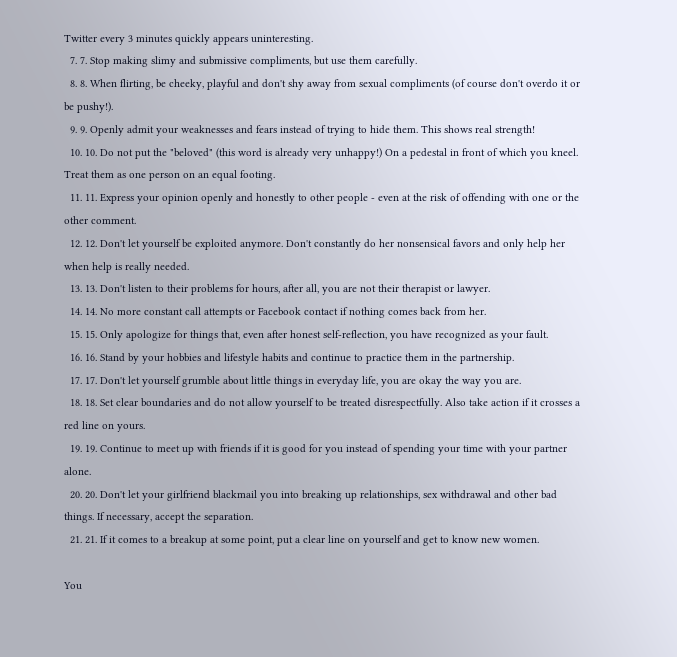Twitter every 3 minutes quickly appears uninteresting.
  7. 7. Stop making slimy and submissive compliments, but use them carefully.
  8. 8. When flirting, be cheeky, playful and don't shy away from sexual compliments (of course don't overdo it or be pushy!).
  9. 9. Openly admit your weaknesses and fears instead of trying to hide them. This shows real strength!
  10. 10. Do not put the "beloved" (this word is already very unhappy!) On a pedestal in front of which you kneel. Treat them as one person on an equal footing.
  11. 11. Express your opinion openly and honestly to other people - even at the risk of offending with one or the other comment.
  12. 12. Don't let yourself be exploited anymore. Don't constantly do her nonsensical favors and only help her when help is really needed.
  13. 13. Don't listen to their problems for hours, after all, you are not their therapist or lawyer.
  14. 14. No more constant call attempts or Facebook contact if nothing comes back from her.
  15. 15. Only apologize for things that, even after honest self-reflection, you have recognized as your fault.
  16. 16. Stand by your hobbies and lifestyle habits and continue to practice them in the partnership.
  17. 17. Don't let yourself grumble about little things in everyday life, you are okay the way you are.
  18. 18. Set clear boundaries and do not allow yourself to be treated disrespectfully. Also take action if it crosses a red line on yours.
  19. 19. Continue to meet up with friends if it is good for you instead of spending your time with your partner alone.
  20. 20. Don't let your girlfriend blackmail you into breaking up relationships, sex withdrawal and other bad things. If necessary, accept the separation.
  21. 21. If it comes to a breakup at some point, put a clear line on yourself and get to know new women.

You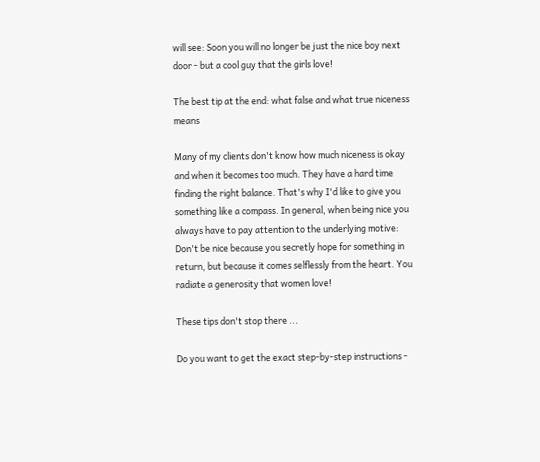will see: Soon you will no longer be just the nice boy next door - but a cool guy that the girls love!

The best tip at the end: what false and what true niceness means

Many of my clients don't know how much niceness is okay and when it becomes too much. They have a hard time finding the right balance. That's why I'd like to give you something like a compass. In general, when being nice you always have to pay attention to the underlying motive: Don't be nice because you secretly hope for something in return, but because it comes selflessly from the heart. You radiate a generosity that women love!

These tips don't stop there ...

Do you want to get the exact step-by-step instructions -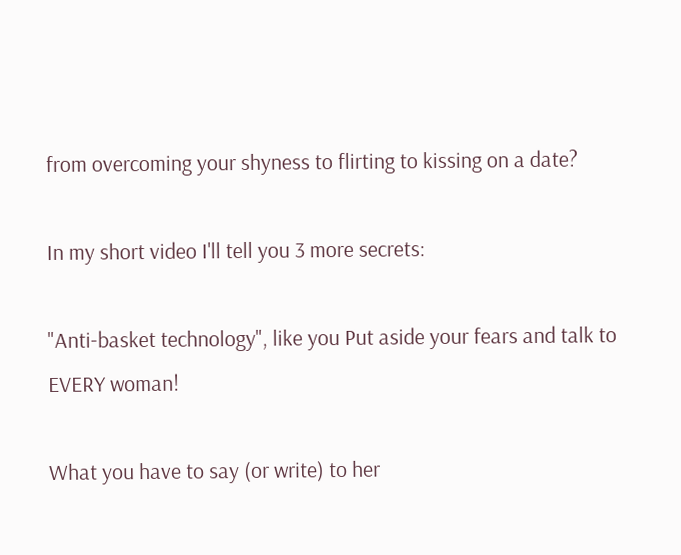from overcoming your shyness to flirting to kissing on a date?

In my short video I'll tell you 3 more secrets:

"Anti-basket technology", like you Put aside your fears and talk to EVERY woman!

What you have to say (or write) to her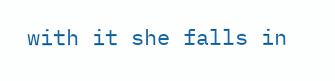with it she falls in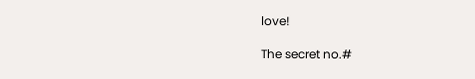love!

The secret no.#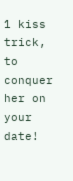1 kiss trick, to conquer her on your date!